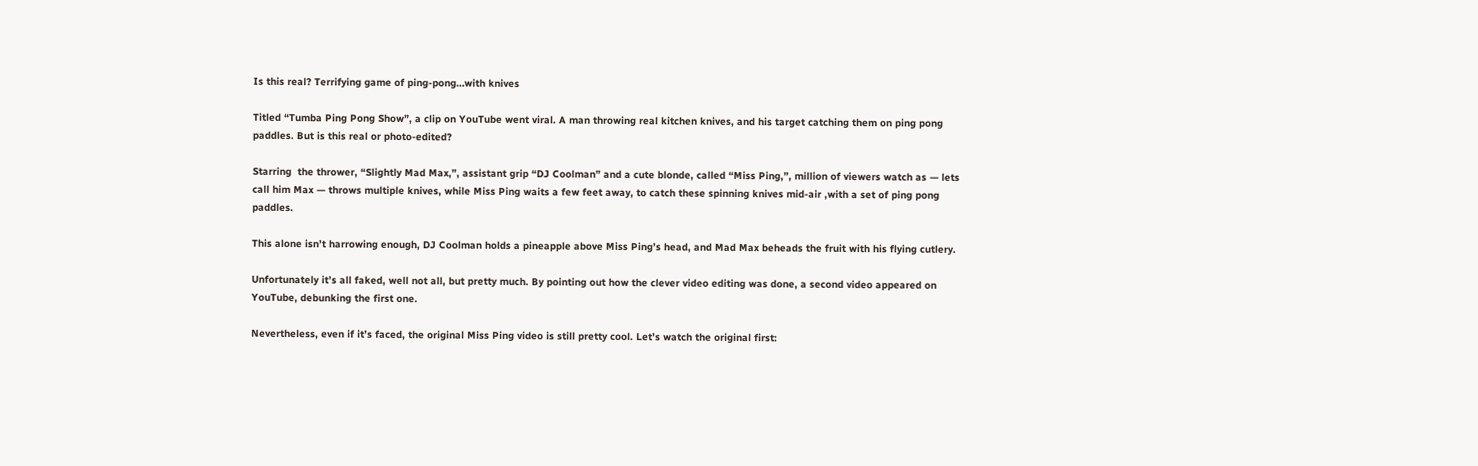Is this real? Terrifying game of ping-pong…with knives

Titled “Tumba Ping Pong Show”, a clip on YouTube went viral. A man throwing real kitchen knives, and his target catching them on ping pong paddles. But is this real or photo-edited?

Starring  the thrower, “Slightly Mad Max,”, assistant grip “DJ Coolman” and a cute blonde, called “Miss Ping,”, million of viewers watch as — lets call him Max — throws multiple knives, while Miss Ping waits a few feet away, to catch these spinning knives mid-air ,with a set of ping pong paddles.

This alone isn’t harrowing enough, DJ Coolman holds a pineapple above Miss Ping’s head, and Mad Max beheads the fruit with his flying cutlery.

Unfortunately it’s all faked, well not all, but pretty much. By pointing out how the clever video editing was done, a second video appeared on YouTube, debunking the first one.

Nevertheless, even if it’s faced, the original Miss Ping video is still pretty cool. Let’s watch the original first: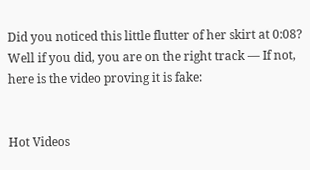Did you noticed this little flutter of her skirt at 0:08? Well if you did, you are on the right track — If not, here is the video proving it is fake:


Hot Videos